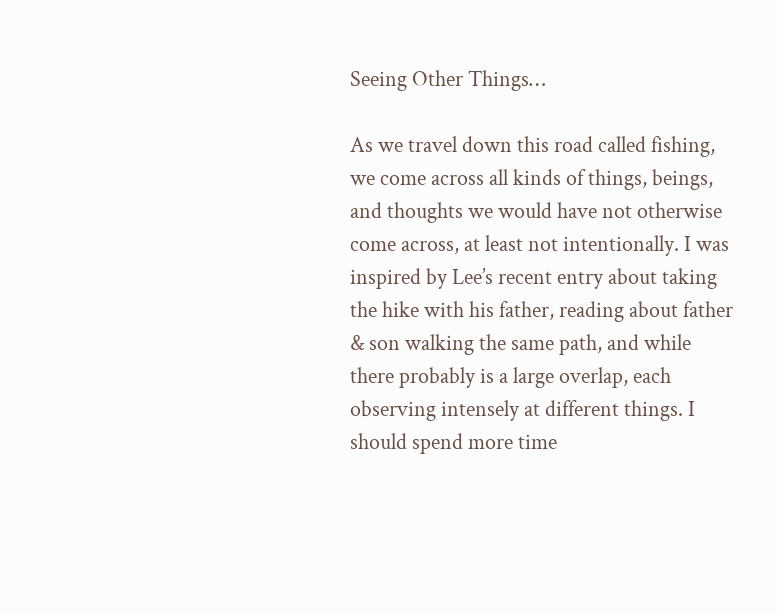Seeing Other Things…

As we travel down this road called fishing, we come across all kinds of things, beings, and thoughts we would have not otherwise come across, at least not intentionally. I was inspired by Lee’s recent entry about taking the hike with his father, reading about father & son walking the same path, and while there probably is a large overlap, each observing intensely at different things. I should spend more time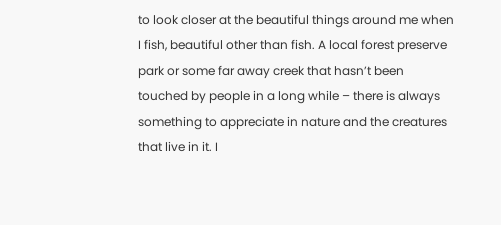to look closer at the beautiful things around me when I fish, beautiful other than fish. A local forest preserve park or some far away creek that hasn’t been touched by people in a long while – there is always something to appreciate in nature and the creatures that live in it. I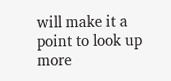will make it a point to look up more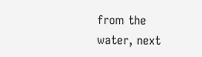from the water, next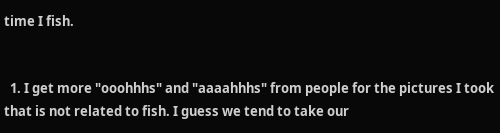time I fish.


  1. I get more "ooohhhs" and "aaaahhhs" from people for the pictures I took that is not related to fish. I guess we tend to take our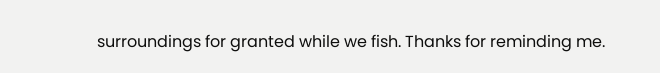surroundings for granted while we fish. Thanks for reminding me.